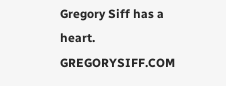Gregory Siff has a heart.
GREGORYSIFF.COM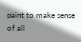paint to make sense of all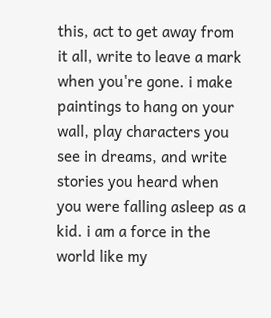this, act to get away from it all, write to leave a mark when you're gone. i make paintings to hang on your wall, play characters you see in dreams, and write stories you heard when you were falling asleep as a kid. i am a force in the world like my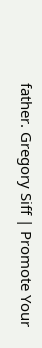father. Gregory Siff | Promote Your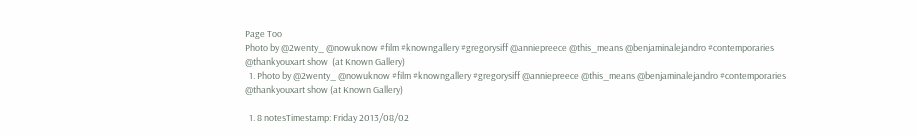Page Too
Photo by @2wenty_ @nowuknow #film #knowngallery #gregorysiff @anniepreece @this_means @benjaminalejandro #contemporaries @thankyouxart show  (at Known Gallery)
  1. Photo by @2wenty_ @nowuknow #film #knowngallery #gregorysiff @anniepreece @this_means @benjaminalejandro #contemporaries @thankyouxart show (at Known Gallery)

  1. 8 notesTimestamp: Friday 2013/08/02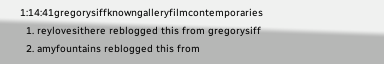1:14:41gregorysiffknowngalleryfilmcontemporaries
  1. reylovesithere reblogged this from gregorysiff
  2. amyfountains reblogged this from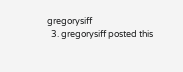gregorysiff
  3. gregorysiff posted this